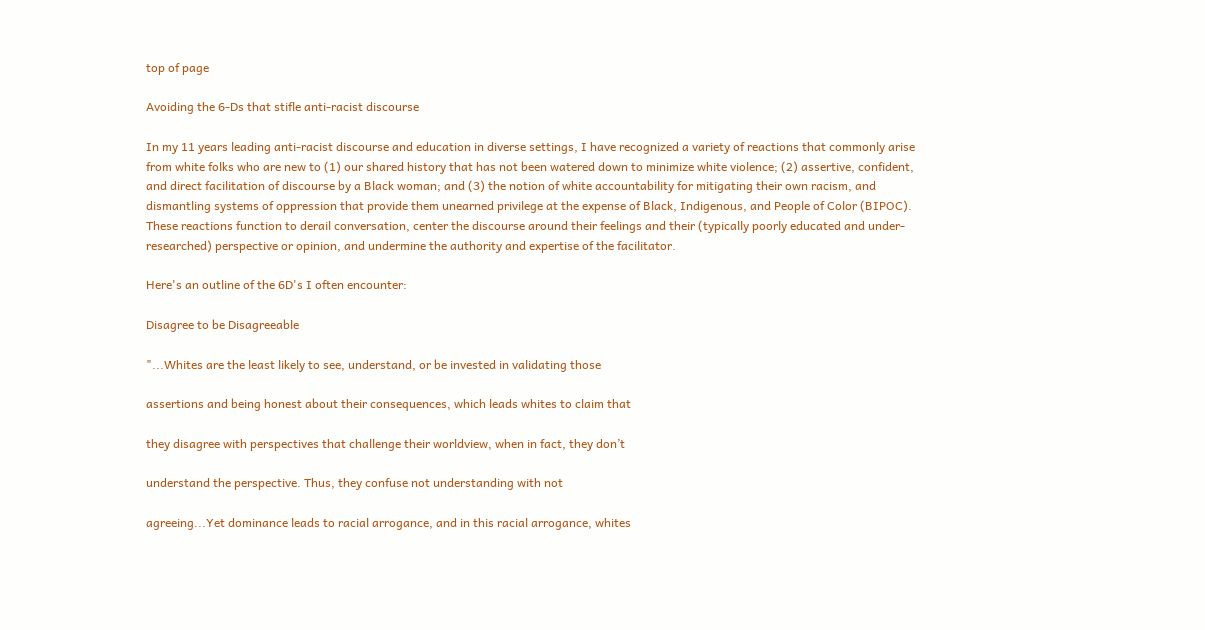top of page

Avoiding the 6-Ds that stifle anti-racist discourse

In my 11 years leading anti-racist discourse and education in diverse settings, I have recognized a variety of reactions that commonly arise from white folks who are new to (1) our shared history that has not been watered down to minimize white violence; (2) assertive, confident, and direct facilitation of discourse by a Black woman; and (3) the notion of white accountability for mitigating their own racism, and dismantling systems of oppression that provide them unearned privilege at the expense of Black, Indigenous, and People of Color (BIPOC). These reactions function to derail conversation, center the discourse around their feelings and their (typically poorly educated and under-researched) perspective or opinion, and undermine the authority and expertise of the facilitator.

Here's an outline of the 6D's I often encounter:

Disagree to be Disagreeable

"...Whites are the least likely to see, understand, or be invested in validating those

assertions and being honest about their consequences, which leads whites to claim that

they disagree with perspectives that challenge their worldview, when in fact, they don’t

understand the perspective. Thus, they confuse not understanding with not

agreeing...Yet dominance leads to racial arrogance, and in this racial arrogance, whites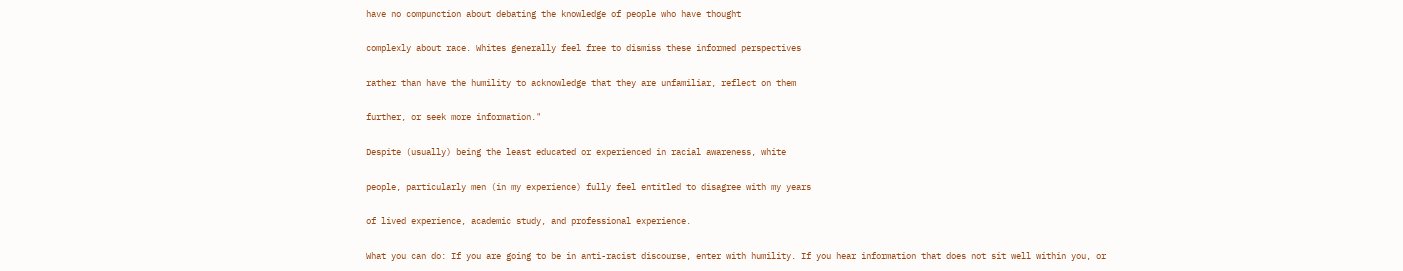have no compunction about debating the knowledge of people who have thought

complexly about race. Whites generally feel free to dismiss these informed perspectives

rather than have the humility to acknowledge that they are unfamiliar, reflect on them

further, or seek more information."

Despite (usually) being the least educated or experienced in racial awareness, white

people, particularly men (in my experience) fully feel entitled to disagree with my years

of lived experience, academic study, and professional experience.

What you can do: If you are going to be in anti-racist discourse, enter with humility. If you hear information that does not sit well within you, or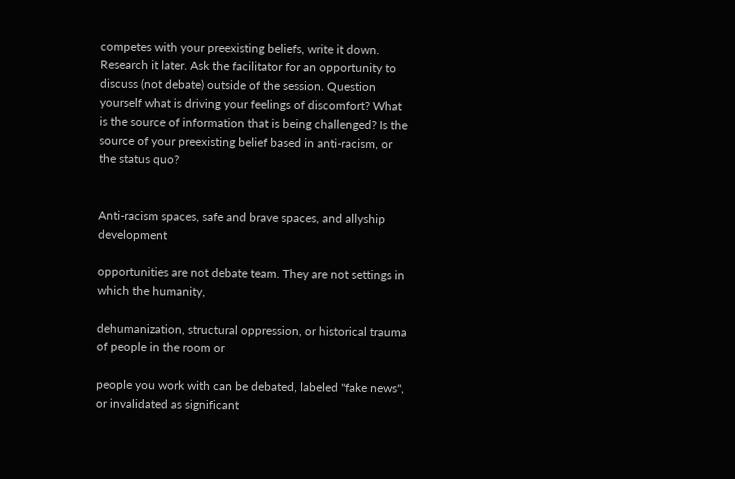competes with your preexisting beliefs, write it down. Research it later. Ask the facilitator for an opportunity to discuss (not debate) outside of the session. Question yourself what is driving your feelings of discomfort? What is the source of information that is being challenged? Is the source of your preexisting belief based in anti-racism, or the status quo?


Anti-racism spaces, safe and brave spaces, and allyship development

opportunities are not debate team. They are not settings in which the humanity,

dehumanization, structural oppression, or historical trauma of people in the room or

people you work with can be debated, labeled "fake news", or invalidated as significant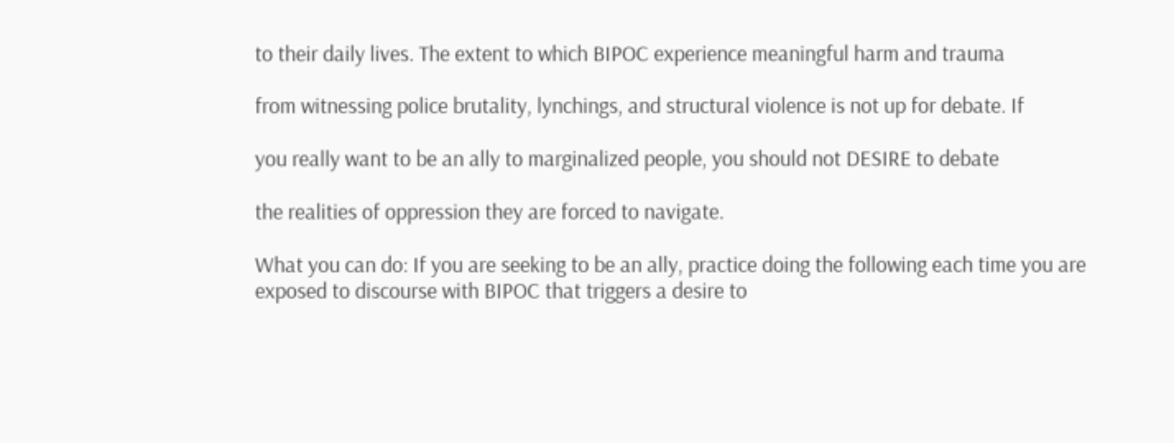to their daily lives. The extent to which BIPOC experience meaningful harm and trauma

from witnessing police brutality, lynchings, and structural violence is not up for debate. If

you really want to be an ally to marginalized people, you should not DESIRE to debate

the realities of oppression they are forced to navigate.

What you can do: If you are seeking to be an ally, practice doing the following each time you are exposed to discourse with BIPOC that triggers a desire to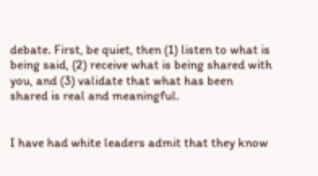debate. First, be quiet, then (1) listen to what is being said, (2) receive what is being shared with you, and (3) validate that what has been shared is real and meaningful.


I have had white leaders admit that they know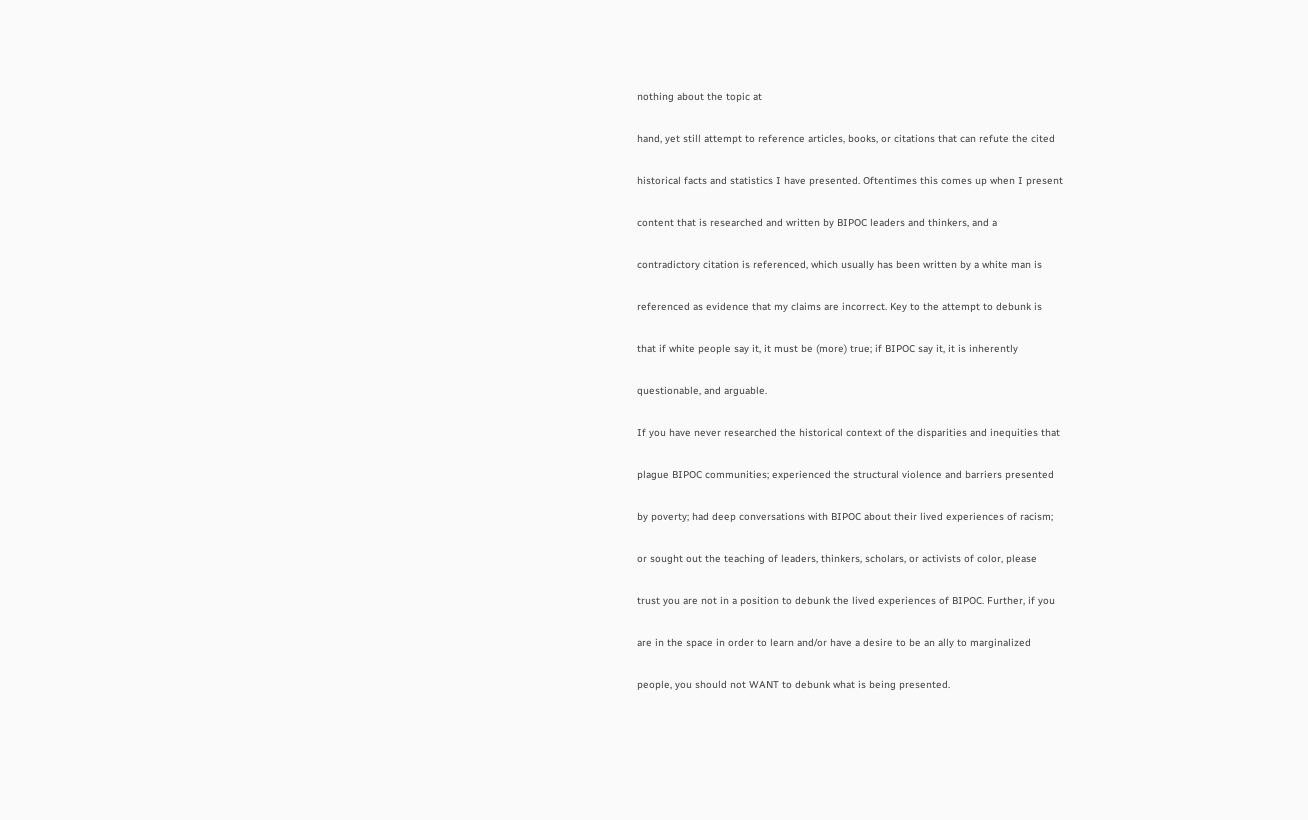nothing about the topic at

hand, yet still attempt to reference articles, books, or citations that can refute the cited

historical facts and statistics I have presented. Oftentimes this comes up when I present

content that is researched and written by BIPOC leaders and thinkers, and a

contradictory citation is referenced, which usually has been written by a white man is

referenced as evidence that my claims are incorrect. Key to the attempt to debunk is

that if white people say it, it must be (more) true; if BIPOC say it, it is inherently

questionable, and arguable.

If you have never researched the historical context of the disparities and inequities that

plague BIPOC communities; experienced the structural violence and barriers presented

by poverty; had deep conversations with BIPOC about their lived experiences of racism;

or sought out the teaching of leaders, thinkers, scholars, or activists of color, please

trust you are not in a position to debunk the lived experiences of BIPOC. Further, if you

are in the space in order to learn and/or have a desire to be an ally to marginalized

people, you should not WANT to debunk what is being presented.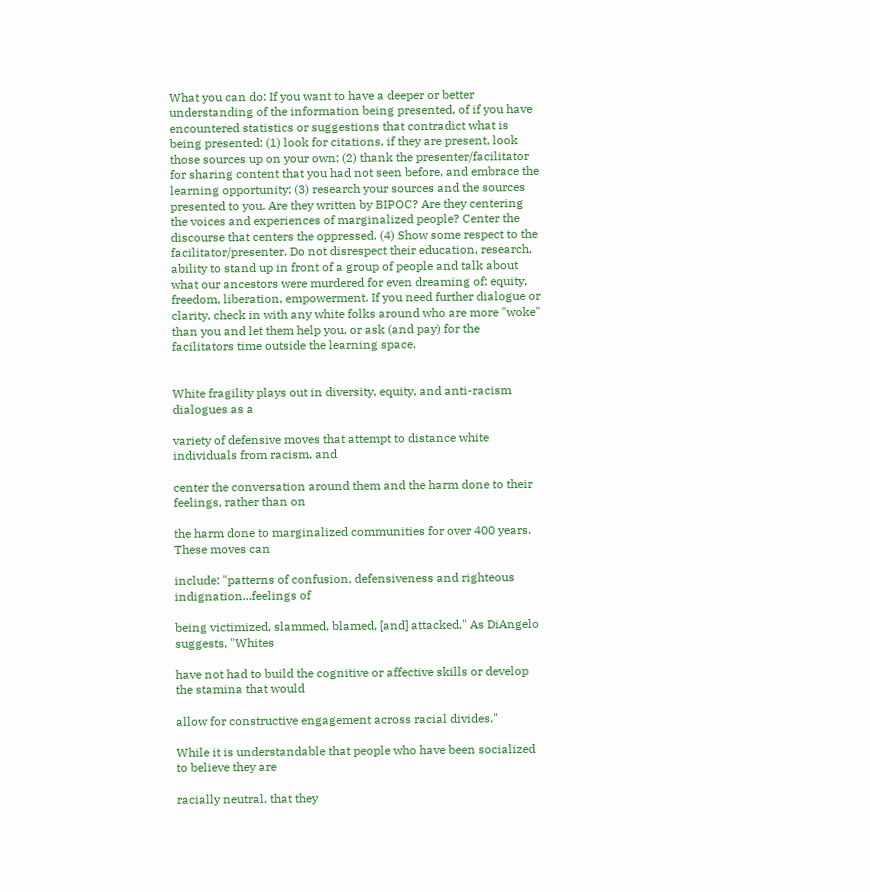What you can do: If you want to have a deeper or better understanding of the information being presented, of if you have encountered statistics or suggestions that contradict what is being presented: (1) look for citations, if they are present, look those sources up on your own; (2) thank the presenter/facilitator for sharing content that you had not seen before, and embrace the learning opportunity; (3) research your sources and the sources presented to you. Are they written by BIPOC? Are they centering the voices and experiences of marginalized people? Center the discourse that centers the oppressed. (4) Show some respect to the facilitator/presenter. Do not disrespect their education, research, ability to stand up in front of a group of people and talk about what our ancestors were murdered for even dreaming of: equity, freedom, liberation, empowerment. If you need further dialogue or clarity, check in with any white folks around who are more "woke" than you and let them help you, or ask (and pay) for the facilitators time outside the learning space.


White fragility plays out in diversity, equity, and anti-racism dialogues as a

variety of defensive moves that attempt to distance white individuals from racism, and

center the conversation around them and the harm done to their feelings, rather than on

the harm done to marginalized communities for over 400 years. These moves can

include: "patterns of confusion, defensiveness and righteous indignation...feelings of

being victimized, slammed, blamed, [and] attacked." As DiAngelo suggests, "Whites

have not had to build the cognitive or affective skills or develop the stamina that would

allow for constructive engagement across racial divides."

While it is understandable that people who have been socialized to believe they are

racially neutral, that they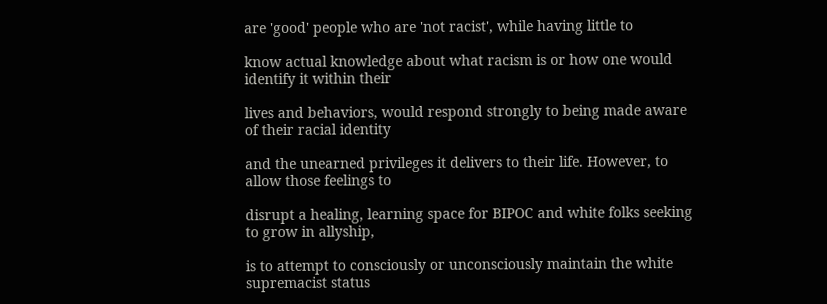are 'good' people who are 'not racist', while having little to

know actual knowledge about what racism is or how one would identify it within their

lives and behaviors, would respond strongly to being made aware of their racial identity

and the unearned privileges it delivers to their life. However, to allow those feelings to

disrupt a healing, learning space for BIPOC and white folks seeking to grow in allyship,

is to attempt to consciously or unconsciously maintain the white supremacist status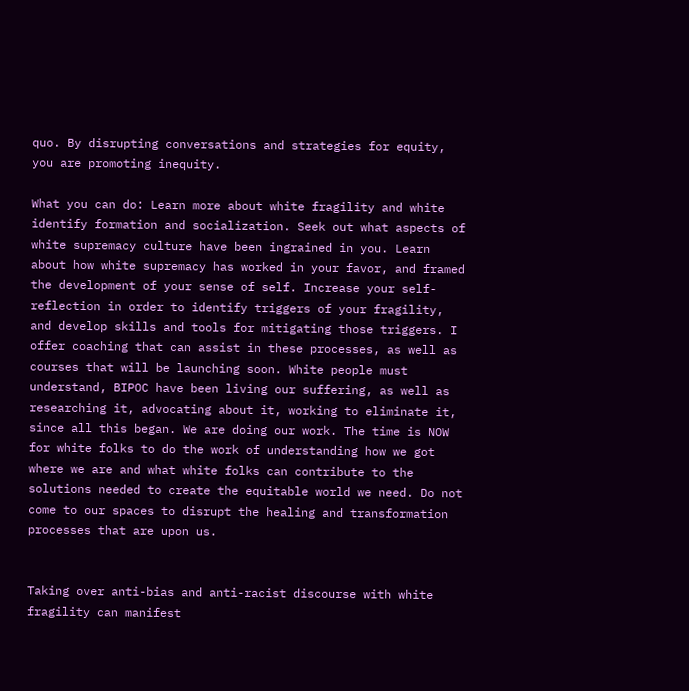quo. By disrupting conversations and strategies for equity, you are promoting inequity.

What you can do: Learn more about white fragility and white identify formation and socialization. Seek out what aspects of white supremacy culture have been ingrained in you. Learn about how white supremacy has worked in your favor, and framed the development of your sense of self. Increase your self-reflection in order to identify triggers of your fragility, and develop skills and tools for mitigating those triggers. I offer coaching that can assist in these processes, as well as courses that will be launching soon. White people must understand, BIPOC have been living our suffering, as well as researching it, advocating about it, working to eliminate it, since all this began. We are doing our work. The time is NOW for white folks to do the work of understanding how we got where we are and what white folks can contribute to the solutions needed to create the equitable world we need. Do not come to our spaces to disrupt the healing and transformation processes that are upon us.


Taking over anti-bias and anti-racist discourse with white fragility can manifest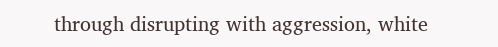through disrupting with aggression, white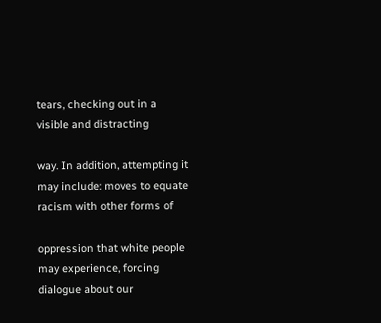tears, checking out in a visible and distracting

way. In addition, attempting it may include: moves to equate racism with other forms of

oppression that white people may experience, forcing dialogue about our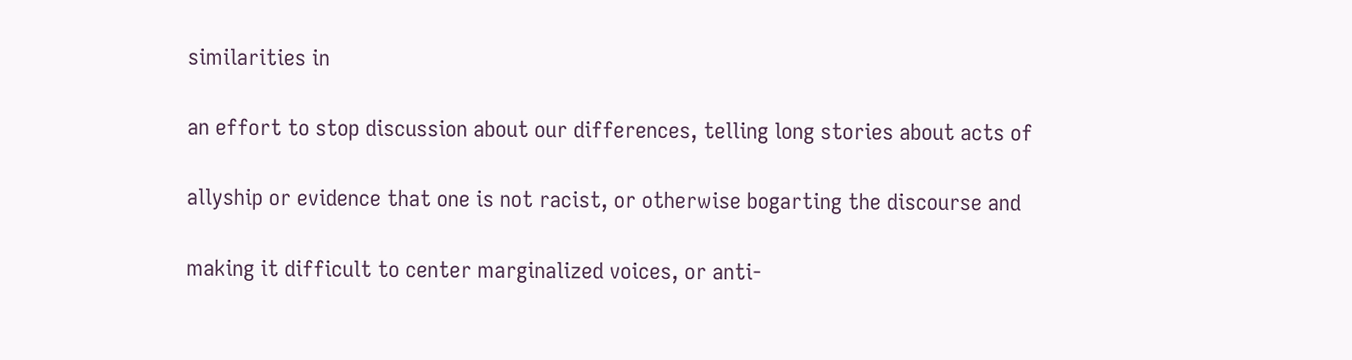similarities in

an effort to stop discussion about our differences, telling long stories about acts of

allyship or evidence that one is not racist, or otherwise bogarting the discourse and

making it difficult to center marginalized voices, or anti-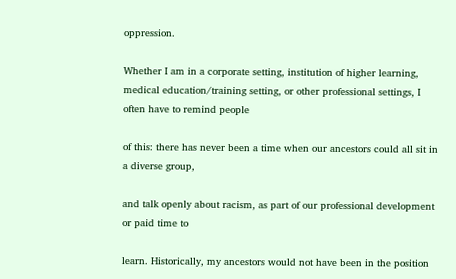oppression.

Whether I am in a corporate setting, institution of higher learning, medical education/training setting, or other professional settings, I often have to remind people

of this: there has never been a time when our ancestors could all sit in a diverse group,

and talk openly about racism, as part of our professional development or paid time to

learn. Historically, my ancestors would not have been in the position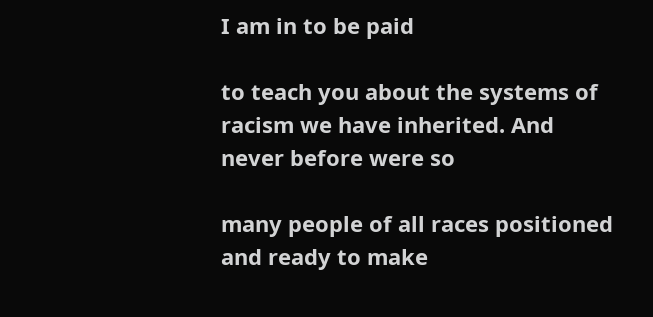I am in to be paid

to teach you about the systems of racism we have inherited. And never before were so

many people of all races positioned and ready to make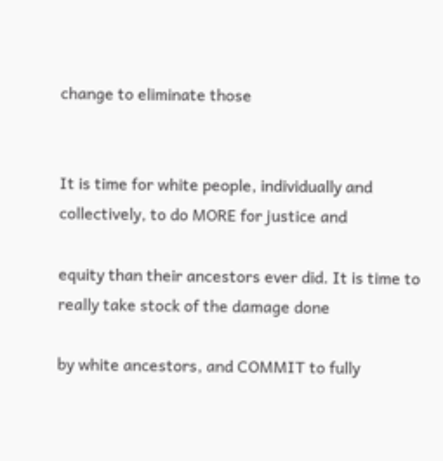change to eliminate those


It is time for white people, individually and collectively, to do MORE for justice and

equity than their ancestors ever did. It is time to really take stock of the damage done

by white ancestors, and COMMIT to fully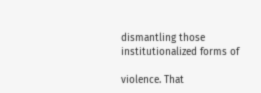dismantling those institutionalized forms of

violence. That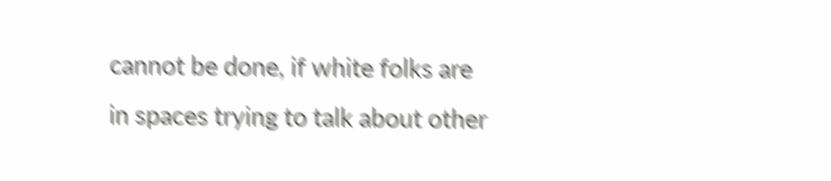cannot be done, if white folks are in spaces trying to talk about other